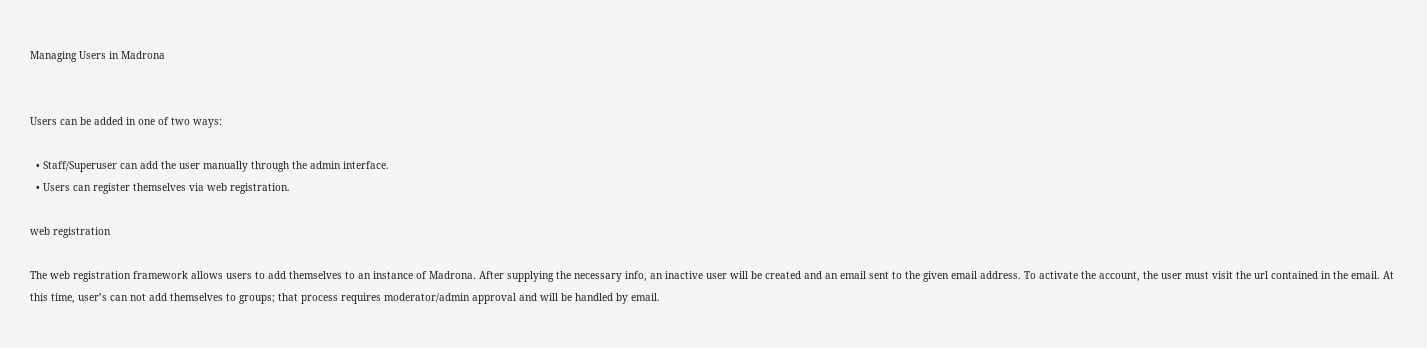Managing Users in Madrona


Users can be added in one of two ways:

  • Staff/Superuser can add the user manually through the admin interface.
  • Users can register themselves via web registration.

web registration

The web registration framework allows users to add themselves to an instance of Madrona. After supplying the necessary info, an inactive user will be created and an email sent to the given email address. To activate the account, the user must visit the url contained in the email. At this time, user’s can not add themselves to groups; that process requires moderator/admin approval and will be handled by email.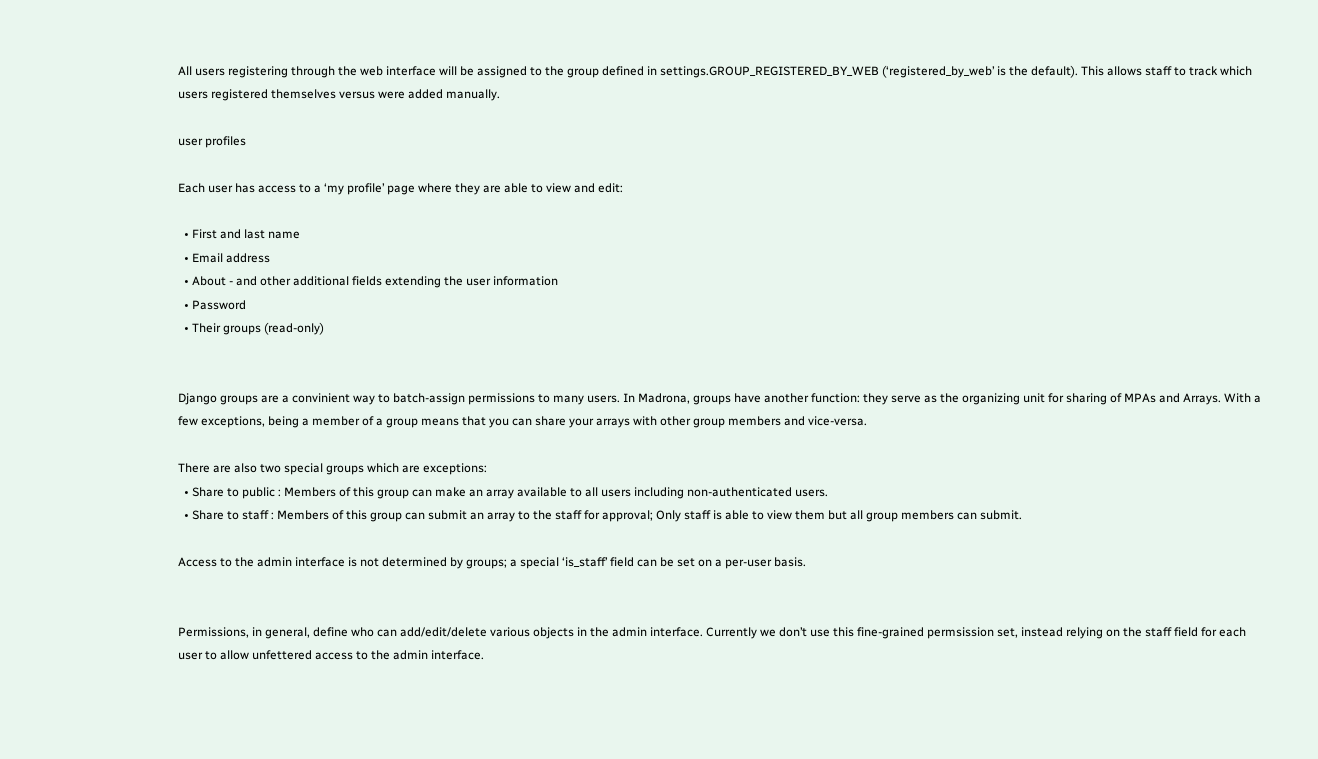All users registering through the web interface will be assigned to the group defined in settings.GROUP_REGISTERED_BY_WEB (‘registered_by_web’ is the default). This allows staff to track which users registered themselves versus were added manually.

user profiles

Each user has access to a ‘my profile’ page where they are able to view and edit:

  • First and last name
  • Email address
  • About - and other additional fields extending the user information
  • Password
  • Their groups (read-only)


Django groups are a convinient way to batch-assign permissions to many users. In Madrona, groups have another function: they serve as the organizing unit for sharing of MPAs and Arrays. With a few exceptions, being a member of a group means that you can share your arrays with other group members and vice-versa.

There are also two special groups which are exceptions:
  • Share to public : Members of this group can make an array available to all users including non-authenticated users.
  • Share to staff : Members of this group can submit an array to the staff for approval; Only staff is able to view them but all group members can submit.

Access to the admin interface is not determined by groups; a special ‘is_staff’ field can be set on a per-user basis.


Permissions, in general, define who can add/edit/delete various objects in the admin interface. Currently we don’t use this fine-grained permsission set, instead relying on the staff field for each user to allow unfettered access to the admin interface.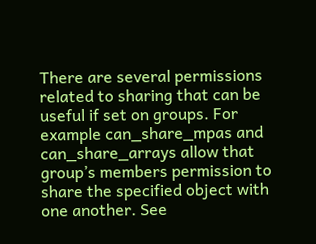There are several permissions related to sharing that can be useful if set on groups. For example can_share_mpas and can_share_arrays allow that group’s members permission to share the specified object with one another. See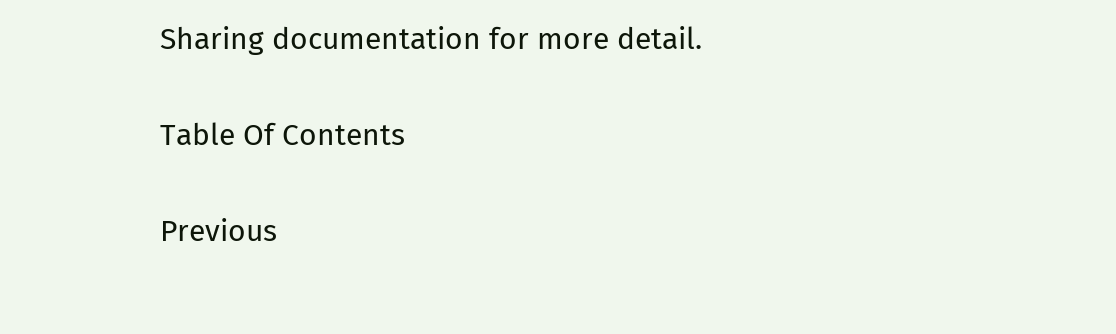Sharing documentation for more detail.

Table Of Contents

Previous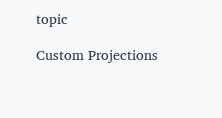topic

Custom Projections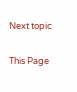Next topic


This Page